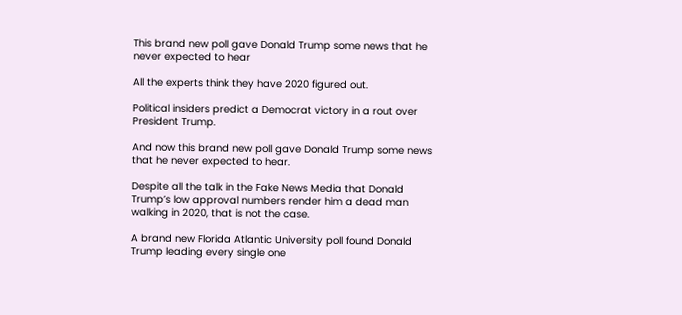This brand new poll gave Donald Trump some news that he never expected to hear

All the experts think they have 2020 figured out.

Political insiders predict a Democrat victory in a rout over President Trump.

And now this brand new poll gave Donald Trump some news that he never expected to hear.

Despite all the talk in the Fake News Media that Donald Trump’s low approval numbers render him a dead man walking in 2020, that is not the case.

A brand new Florida Atlantic University poll found Donald Trump leading every single one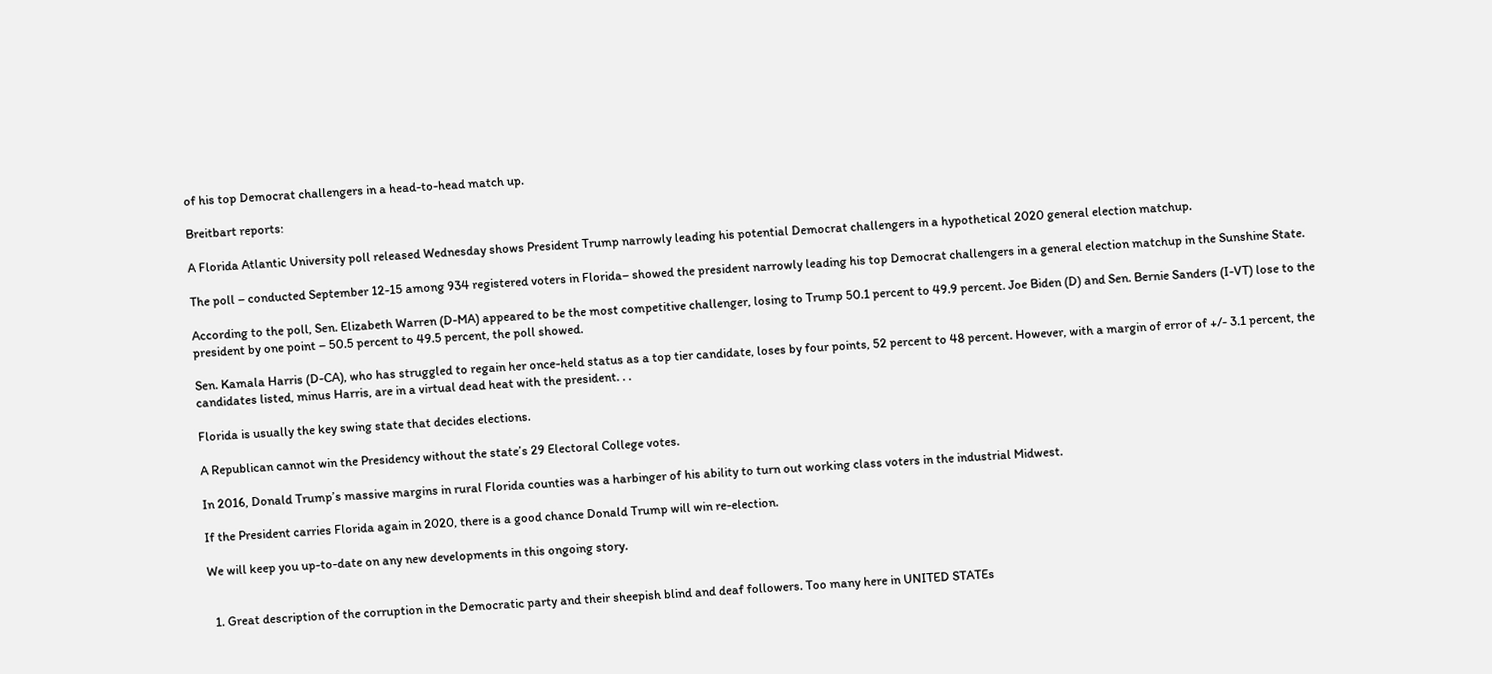of his top Democrat challengers in a head-to-head match up.

Breitbart reports:

A Florida Atlantic University poll released Wednesday shows President Trump narrowly leading his potential Democrat challengers in a hypothetical 2020 general election matchup.

The poll – conducted September 12-15 among 934 registered voters in Florida– showed the president narrowly leading his top Democrat challengers in a general election matchup in the Sunshine State.

According to the poll, Sen. Elizabeth Warren (D-MA) appeared to be the most competitive challenger, losing to Trump 50.1 percent to 49.9 percent. Joe Biden (D) and Sen. Bernie Sanders (I-VT) lose to the president by one point – 50.5 percent to 49.5 percent, the poll showed.

Sen. Kamala Harris (D-CA), who has struggled to regain her once-held status as a top tier candidate, loses by four points, 52 percent to 48 percent. However, with a margin of error of +/- 3.1 percent, the candidates listed, minus Harris, are in a virtual dead heat with the president. . .

Florida is usually the key swing state that decides elections.

A Republican cannot win the Presidency without the state’s 29 Electoral College votes.

In 2016, Donald Trump’s massive margins in rural Florida counties was a harbinger of his ability to turn out working class voters in the industrial Midwest.

If the President carries Florida again in 2020, there is a good chance Donald Trump will win re-election.

We will keep you up-to-date on any new developments in this ongoing story.


  1. Great description of the corruption in the Democratic party and their sheepish blind and deaf followers. Too many here in UNITED STATEs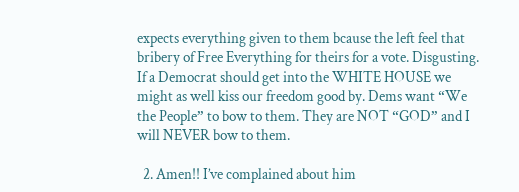expects everything given to them bcause the left feel that bribery of Free Everything for theirs for a vote. Disgusting. If a Democrat should get into the WHITE HOUSE we might as well kiss our freedom good by. Dems want “We the People” to bow to them. They are NOT “GOD” and I will NEVER bow to them.

  2. Amen!! I’ve complained about him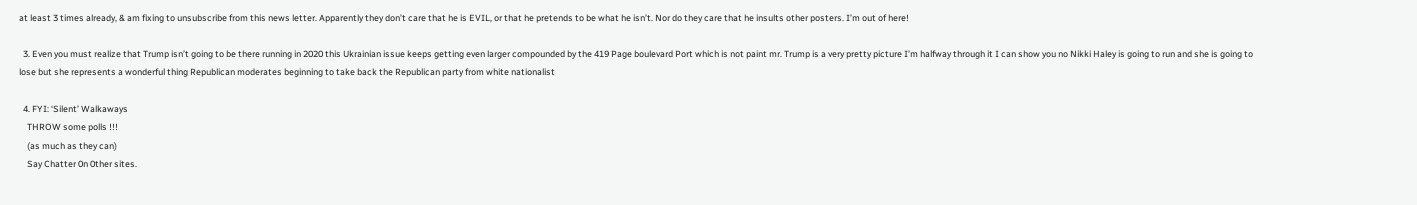at least 3 times already, & am fixing to unsubscribe from this news letter. Apparently they don’t care that he is EVIL, or that he pretends to be what he isn’t. Nor do they care that he insults other posters. I’m out of here!

  3. Even you must realize that Trump isn’t going to be there running in 2020 this Ukrainian issue keeps getting even larger compounded by the 419 Page boulevard Port which is not paint mr. Trump is a very pretty picture I’m halfway through it I can show you no Nikki Haley is going to run and she is going to lose but she represents a wonderful thing Republican moderates beginning to take back the Republican party from white nationalist

  4. FYI: ‘Silent’ Walkaways
    THROW some polls !!!
    (as much as they can)
    Say Chatter 0n 0ther sites.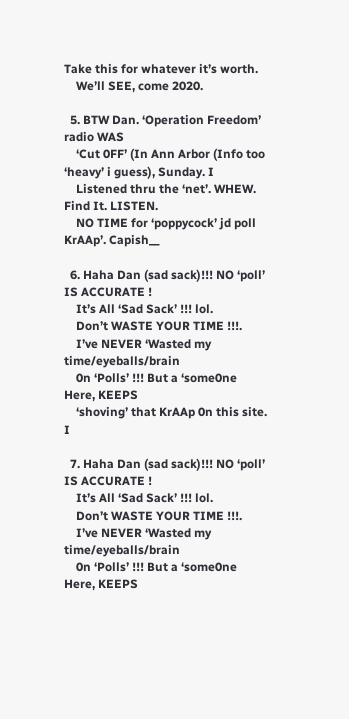Take this for whatever it’s worth.
    We’ll SEE, come 2020.

  5. BTW Dan. ‘Operation Freedom’ radio WAS
    ‘Cut 0FF’ (In Ann Arbor (Info too ‘heavy’ i guess), Sunday. I
    Listened thru the ‘net’. WHEW. Find It. LISTEN.
    NO TIME for ‘poppycock’ jd poll KrAAp’. Capish__

  6. Haha Dan (sad sack)!!! NO ‘poll’ IS ACCURATE !
    It’s All ‘Sad Sack’ !!! lol.
    Don’t WASTE YOUR TIME !!!.
    I’ve NEVER ‘Wasted my time/eyeballs/brain
    0n ‘Polls’ !!! But a ‘some0ne Here, KEEPS
    ‘shoving’ that KrAAp 0n this site. I

  7. Haha Dan (sad sack)!!! NO ‘poll’ IS ACCURATE !
    It’s All ‘Sad Sack’ !!! lol.
    Don’t WASTE YOUR TIME !!!.
    I’ve NEVER ‘Wasted my time/eyeballs/brain
    0n ‘Polls’ !!! But a ‘some0ne Here, KEEPS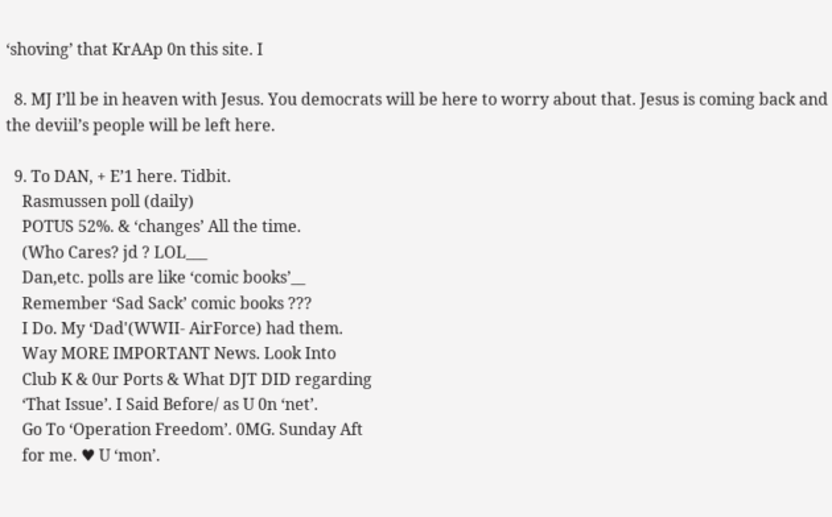‘shoving’ that KrAAp 0n this site. I

  8. MJ I’ll be in heaven with Jesus. You democrats will be here to worry about that. Jesus is coming back and the deviil’s people will be left here.

  9. To DAN, + E’1 here. Tidbit.
    Rasmussen poll (daily)
    POTUS 52%. & ‘changes’ All the time.
    (Who Cares? jd ? LOL___
    Dan,etc. polls are like ‘comic books’__
    Remember ‘Sad Sack’ comic books ???
    I Do. My ‘Dad'(WWII- AirForce) had them.
    Way MORE IMPORTANT News. Look Into
    Club K & 0ur Ports & What DJT DID regarding
    ‘That Issue’. I Said Before/ as U 0n ‘net’.
    Go To ‘Operation Freedom’. 0MG. Sunday Aft
    for me. ♥ U ‘mon’.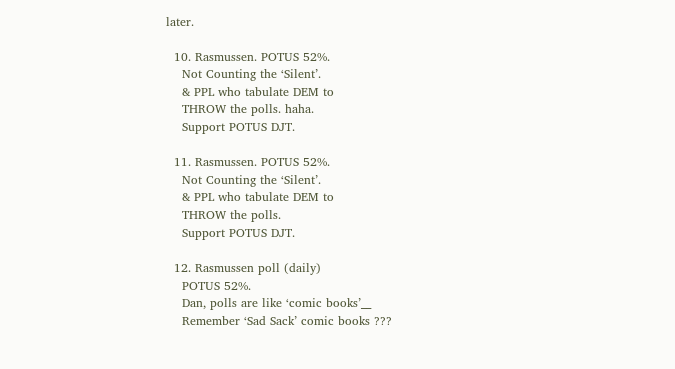later.

  10. Rasmussen. POTUS 52%.
    Not Counting the ‘Silent’.
    & PPL who tabulate DEM to
    THROW the polls. haha.
    Support POTUS DJT.

  11. Rasmussen. POTUS 52%.
    Not Counting the ‘Silent’.
    & PPL who tabulate DEM to
    THROW the polls.
    Support POTUS DJT.

  12. Rasmussen poll (daily)
    POTUS 52%.
    Dan, polls are like ‘comic books’__
    Remember ‘Sad Sack’ comic books ???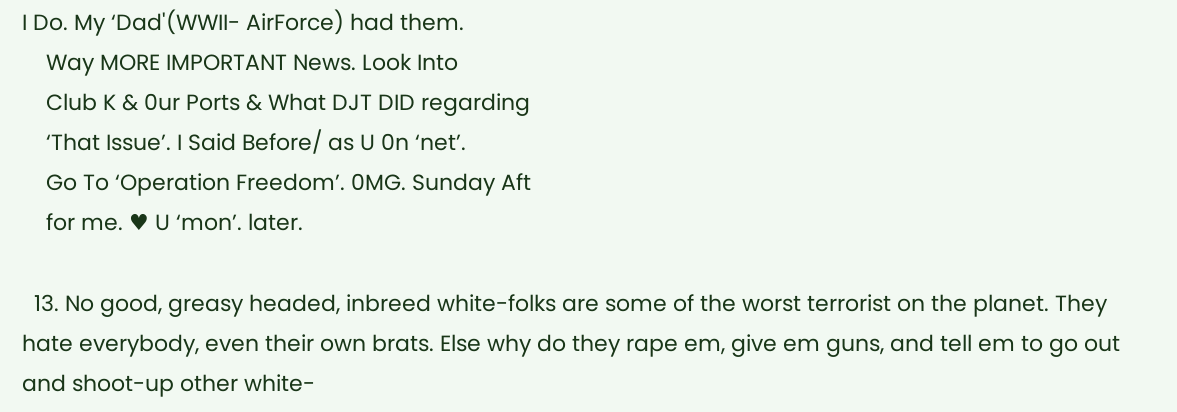I Do. My ‘Dad'(WWII- AirForce) had them.
    Way MORE IMPORTANT News. Look Into
    Club K & 0ur Ports & What DJT DID regarding
    ‘That Issue’. I Said Before/ as U 0n ‘net’.
    Go To ‘Operation Freedom’. 0MG. Sunday Aft
    for me. ♥ U ‘mon’. later.

  13. No good, greasy headed, inbreed white-folks are some of the worst terrorist on the planet. They hate everybody, even their own brats. Else why do they rape em, give em guns, and tell em to go out and shoot-up other white-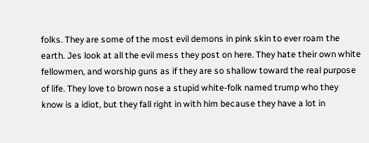folks. They are some of the most evil demons in pink skin to ever roam the earth. Jes look at all the evil mess they post on here. They hate their own white fellowmen, and worship guns as if they are so shallow toward the real purpose of life. They love to brown nose a stupid white-folk named trump who they know is a idiot, but they fall right in with him because they have a lot in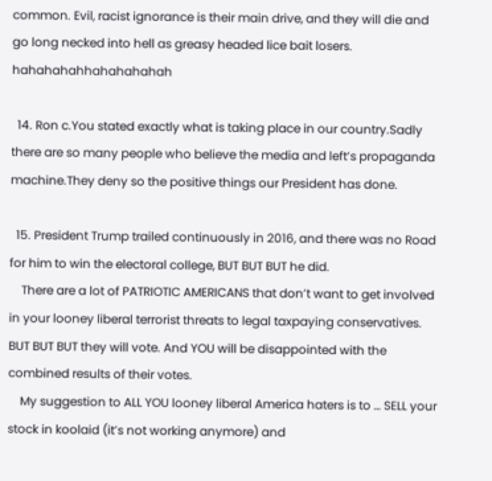common. Evil, racist ignorance is their main drive, and they will die and go long necked into hell as greasy headed lice bait losers. hahahahahhahahahahah

  14. Ron c.You stated exactly what is taking place in our country.Sadly there are so many people who believe the media and left’s propaganda machine.They deny so the positive things our President has done.

  15. President Trump trailed continuously in 2016, and there was no Road for him to win the electoral college, BUT BUT BUT he did.
    There are a lot of PATRIOTIC AMERICANS that don’t want to get involved in your looney liberal terrorist threats to legal taxpaying conservatives. BUT BUT BUT they will vote. And YOU will be disappointed with the combined results of their votes.
    My suggestion to ALL YOU looney liberal America haters is to … SELL your stock in koolaid (it’s not working anymore) and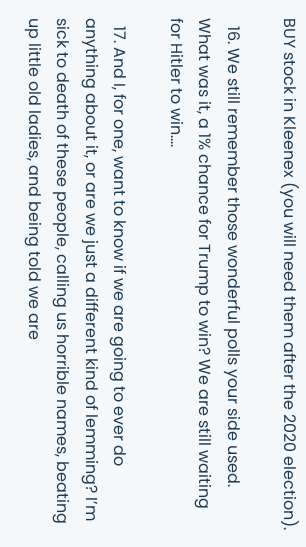BUY stock in Kleenex (you will need them after the 2020 election).

  16. We still remember those wonderful polls your side used. What was it, a 1% chance for Trump to win? We are still waiting for Hitler to win….

  17. And I, for one, want to know if we are going to ever do anything about it, or are we just a different kind of lemming? I’m sick to death of these people, calling us horrible names, beating up little old ladies, and being told we are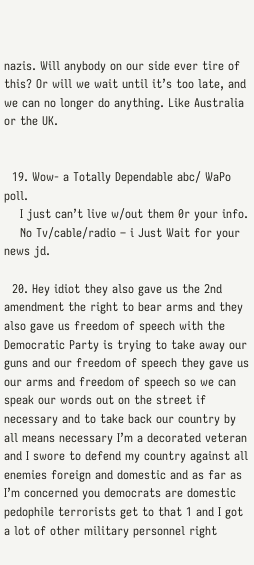nazis. Will anybody on our side ever tire of this? Or will we wait until it’s too late, and we can no longer do anything. Like Australia or the UK.


  19. Wow- a Totally Dependable abc/ WaPo poll.
    I just can’t live w/out them 0r your info.
    No Tv/cable/radio – i Just Wait for your news jd.

  20. Hey idiot they also gave us the 2nd amendment the right to bear arms and they also gave us freedom of speech with the Democratic Party is trying to take away our guns and our freedom of speech they gave us our arms and freedom of speech so we can speak our words out on the street if necessary and to take back our country by all means necessary I’m a decorated veteran and I swore to defend my country against all enemies foreign and domestic and as far as I’m concerned you democrats are domestic pedophile terrorists get to that 1 and I got a lot of other military personnel right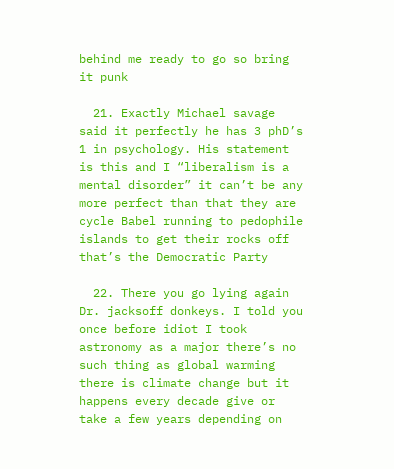behind me ready to go so bring it punk

  21. Exactly Michael savage said it perfectly he has 3 phD’s 1 in psychology. His statement is this and I “liberalism is a mental disorder” it can’t be any more perfect than that they are cycle Babel running to pedophile islands to get their rocks off that’s the Democratic Party

  22. There you go lying again Dr. jacksoff donkeys. I told you once before idiot I took astronomy as a major there’s no such thing as global warming there is climate change but it happens every decade give or take a few years depending on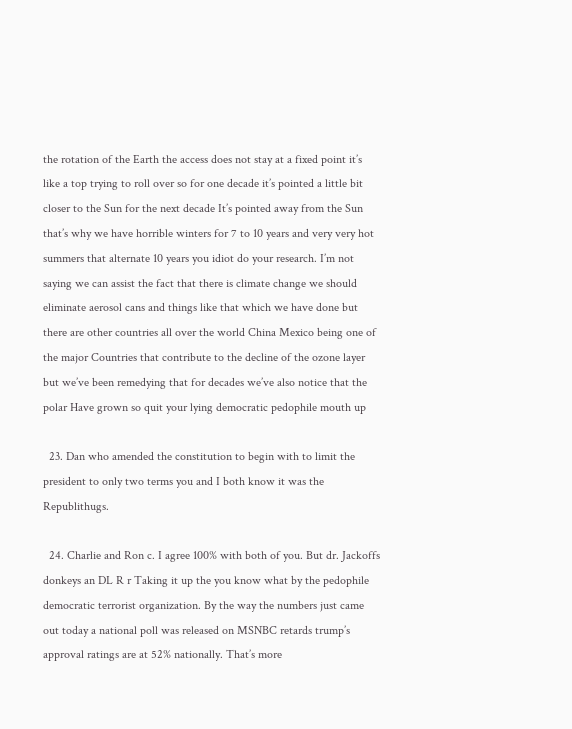the rotation of the Earth the access does not stay at a fixed point it’s like a top trying to roll over so for one decade it’s pointed a little bit closer to the Sun for the next decade It’s pointed away from the Sun that’s why we have horrible winters for 7 to 10 years and very very hot summers that alternate 10 years you idiot do your research. I’m not saying we can assist the fact that there is climate change we should eliminate aerosol cans and things like that which we have done but there are other countries all over the world China Mexico being one of the major Countries that contribute to the decline of the ozone layer but we’ve been remedying that for decades we’ve also notice that the polar Have grown so quit your lying democratic pedophile mouth up

  23. Dan who amended the constitution to begin with to limit the president to only two terms you and I both know it was the Republithugs.

  24. Charlie and Ron c. I agree 100% with both of you. But dr. Jackoffs donkeys an DL R r Taking it up the you know what by the pedophile democratic terrorist organization. By the way the numbers just came out today a national poll was released on MSNBC retards trump’s approval ratings are at 52% nationally. That’s more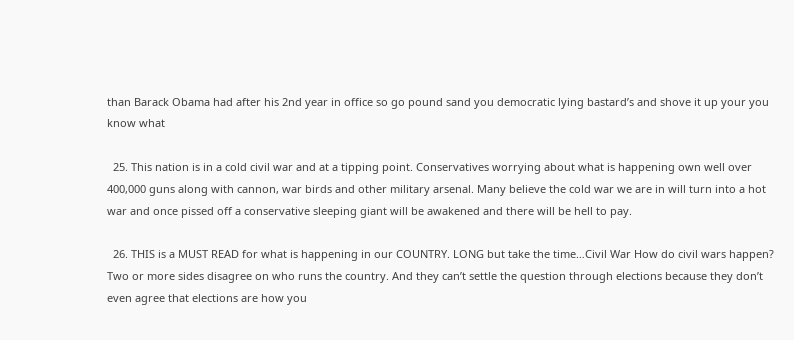than Barack Obama had after his 2nd year in office so go pound sand you democratic lying bastard’s and shove it up your you know what

  25. This nation is in a cold civil war and at a tipping point. Conservatives worrying about what is happening own well over 400,000 guns along with cannon, war birds and other military arsenal. Many believe the cold war we are in will turn into a hot war and once pissed off a conservative sleeping giant will be awakened and there will be hell to pay.

  26. THIS is a MUST READ for what is happening in our COUNTRY. LONG but take the time…Civil War How do civil wars happen? Two or more sides disagree on who runs the country. And they can’t settle the question through elections because they don’t even agree that elections are how you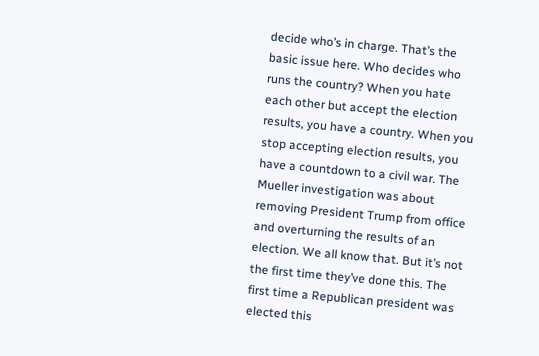decide who’s in charge. That’s the basic issue here. Who decides who runs the country? When you hate each other but accept the election results, you have a country. When you stop accepting election results, you have a countdown to a civil war. The Mueller investigation was about removing President Trump from office and overturning the results of an election. We all know that. But it’s not the first time they’ve done this. The first time a Republican president was elected this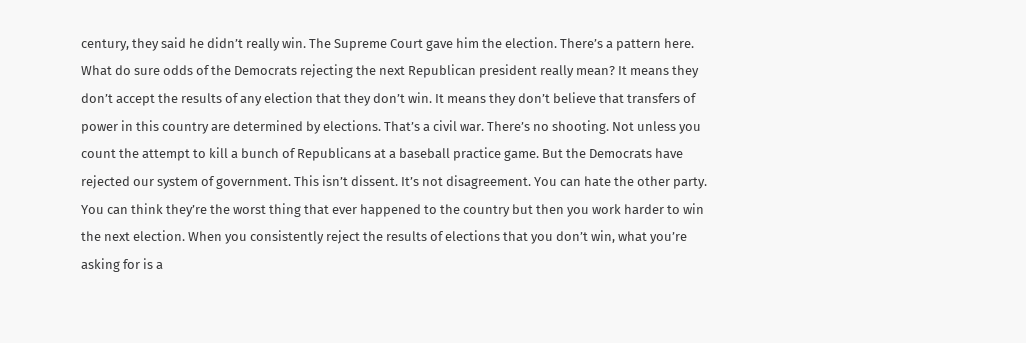century, they said he didn’t really win. The Supreme Court gave him the election. There’s a pattern here. What do sure odds of the Democrats rejecting the next Republican president really mean? It means they don’t accept the results of any election that they don’t win. It means they don’t believe that transfers of power in this country are determined by elections. That’s a civil war. There’s no shooting. Not unless you count the attempt to kill a bunch of Republicans at a baseball practice game. But the Democrats have rejected our system of government. This isn’t dissent. It’s not disagreement. You can hate the other party. You can think they’re the worst thing that ever happened to the country but then you work harder to win the next election. When you consistently reject the results of elections that you don’t win, what you’re asking for is a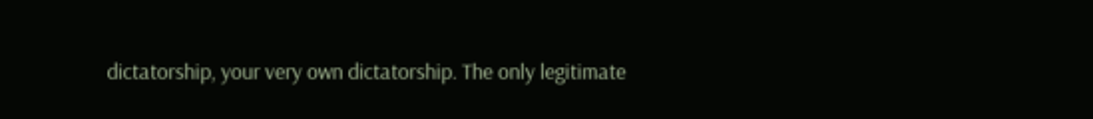dictatorship, your very own dictatorship. The only legitimate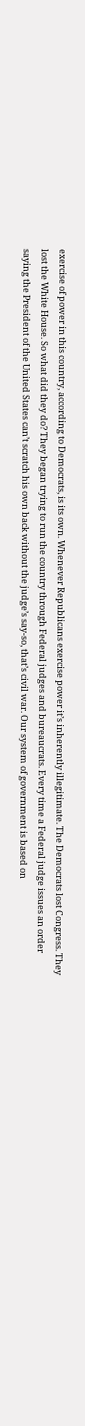exercise of power in this country, according to Democrats, is its own. Whenever Republicans exercise power it’s inherently illegitimate. The Democrats lost Congress. They lost the White House. So what did they do? They began trying to run the country through Federal judges and bureaucrats. Every time a Federal judge issues an order saying the President of the United States can’t scratch his own back without the judge’s say-so, that’s civil war. Our system of government is based on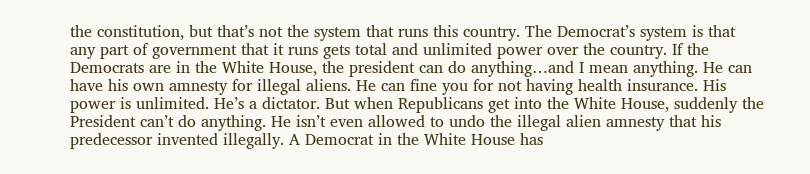the constitution, but that’s not the system that runs this country. The Democrat’s system is that any part of government that it runs gets total and unlimited power over the country. If the Democrats are in the White House, the president can do anything…and I mean anything. He can have his own amnesty for illegal aliens. He can fine you for not having health insurance. His power is unlimited. He’s a dictator. But when Republicans get into the White House, suddenly the President can’t do anything. He isn’t even allowed to undo the illegal alien amnesty that his predecessor invented illegally. A Democrat in the White House has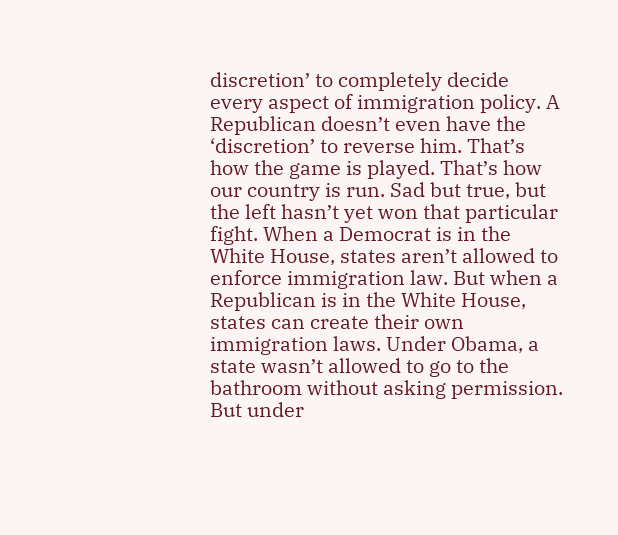discretion’ to completely decide every aspect of immigration policy. A Republican doesn’t even have the ‘discretion’ to reverse him. That’s how the game is played. That’s how our country is run. Sad but true, but the left hasn’t yet won that particular fight. When a Democrat is in the White House, states aren’t allowed to enforce immigration law. But when a Republican is in the White House, states can create their own immigration laws. Under Obama, a state wasn’t allowed to go to the bathroom without asking permission. But under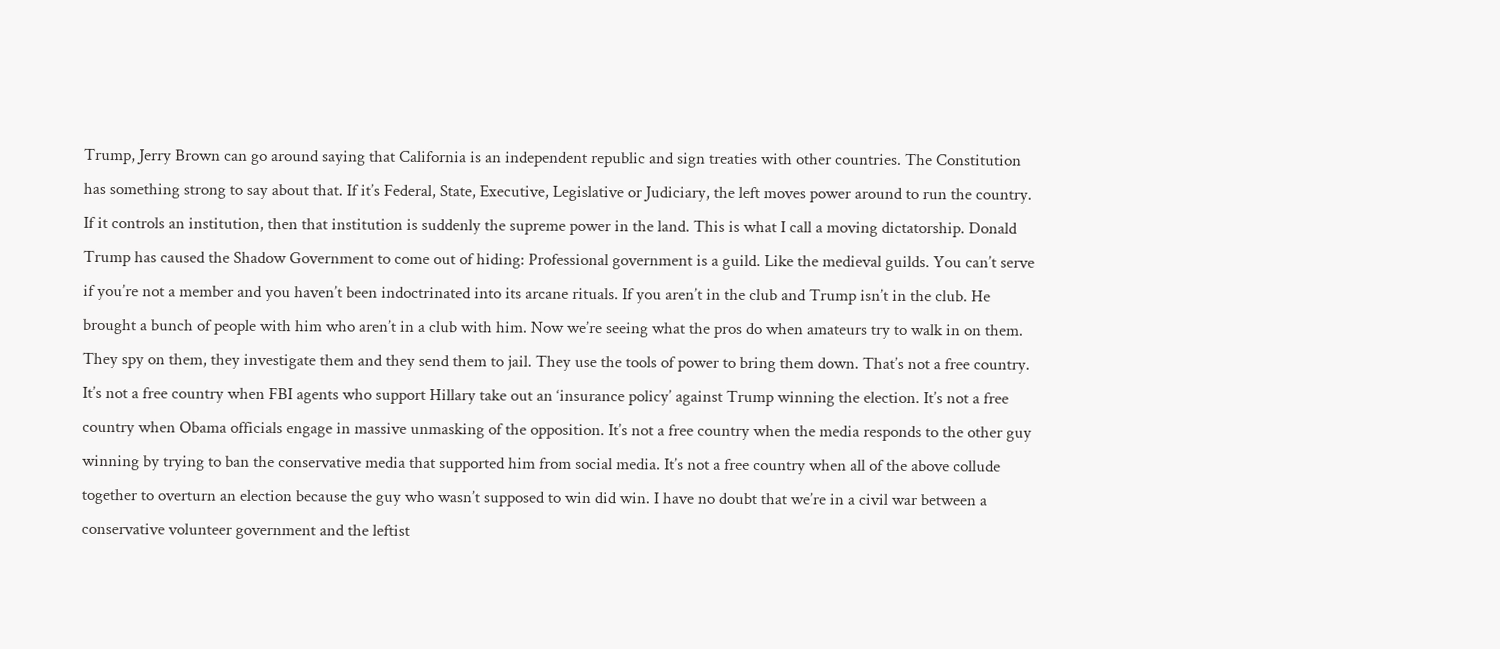Trump, Jerry Brown can go around saying that California is an independent republic and sign treaties with other countries. The Constitution has something strong to say about that. If it’s Federal, State, Executive, Legislative or Judiciary, the left moves power around to run the country. If it controls an institution, then that institution is suddenly the supreme power in the land. This is what I call a moving dictatorship. Donald Trump has caused the Shadow Government to come out of hiding: Professional government is a guild. Like the medieval guilds. You can’t serve if you’re not a member and you haven’t been indoctrinated into its arcane rituals. If you aren’t in the club and Trump isn’t in the club. He brought a bunch of people with him who aren’t in a club with him. Now we’re seeing what the pros do when amateurs try to walk in on them. They spy on them, they investigate them and they send them to jail. They use the tools of power to bring them down. That’s not a free country. It’s not a free country when FBI agents who support Hillary take out an ‘insurance policy’ against Trump winning the election. It’s not a free country when Obama officials engage in massive unmasking of the opposition. It’s not a free country when the media responds to the other guy winning by trying to ban the conservative media that supported him from social media. It’s not a free country when all of the above collude together to overturn an election because the guy who wasn’t supposed to win did win. I have no doubt that we’re in a civil war between a conservative volunteer government and the leftist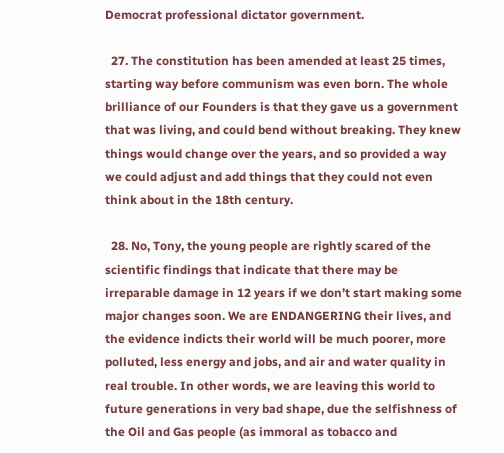Democrat professional dictator government.

  27. The constitution has been amended at least 25 times, starting way before communism was even born. The whole brilliance of our Founders is that they gave us a government that was living, and could bend without breaking. They knew things would change over the years, and so provided a way we could adjust and add things that they could not even think about in the 18th century.

  28. No, Tony, the young people are rightly scared of the scientific findings that indicate that there may be irreparable damage in 12 years if we don’t start making some major changes soon. We are ENDANGERING their lives, and the evidence indicts their world will be much poorer, more polluted, less energy and jobs, and air and water quality in real trouble. In other words, we are leaving this world to future generations in very bad shape, due the selfishness of the Oil and Gas people (as immoral as tobacco and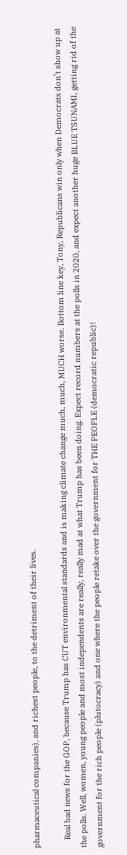pharmaceutical companies), and richest people, to the detriment of their lives.

    Real bad news for the GOP, because Trump has CUT environmental standards and is making climate change much, much, MUCH worse. Bottom line key, Tony, Republicans win only when Democrats don’t show up at the polls. Well, women, young people and most independents are really, really mad at what Trump has been doing. Expect record numbers at the polls in 2020, and expect another huge BLUE TSUNAMI, getting rid of the government for the rich people (plutocracy) and one where the people retake over the government for THE PEOPLE (democratic republic)!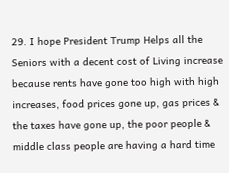29. I hope President Trump Helps all the Seniors with a decent cost of Living increase because rents have gone too high with high increases, food prices gone up, gas prices & the taxes have gone up, the poor people & middle class people are having a hard time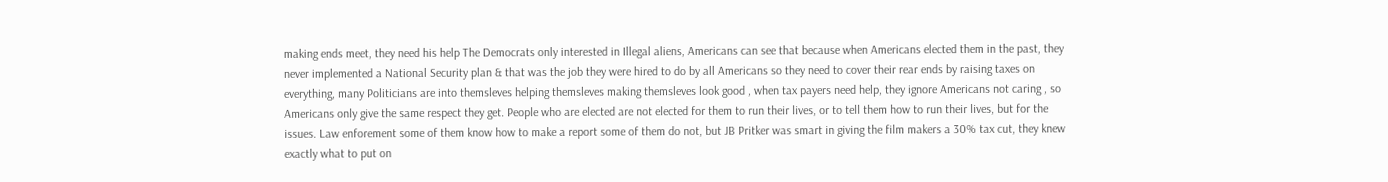making ends meet, they need his help The Democrats only interested in Illegal aliens, Americans can see that because when Americans elected them in the past, they never implemented a National Security plan & that was the job they were hired to do by all Americans so they need to cover their rear ends by raising taxes on everything, many Politicians are into themsleves helping themsleves making themsleves look good , when tax payers need help, they ignore Americans not caring , so Americans only give the same respect they get. People who are elected are not elected for them to run their lives, or to tell them how to run their lives, but for the issues. Law enforement some of them know how to make a report some of them do not, but JB Pritker was smart in giving the film makers a 30% tax cut, they knew exactly what to put on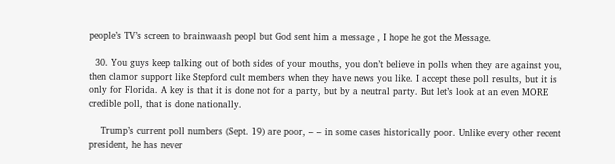people’s TV’s screen to brainwaash peopl but God sent him a message , I hope he got the Message.

  30. You guys keep talking out of both sides of your mouths, you don’t believe in polls when they are against you, then clamor support like Stepford cult members when they have news you like. I accept these poll results, but it is only for Florida. A key is that it is done not for a party, but by a neutral party. But let’s look at an even MORE credible poll, that is done nationally.

    Trump’s current poll numbers (Sept. 19) are poor, – – in some cases historically poor. Unlike every other recent president, he has never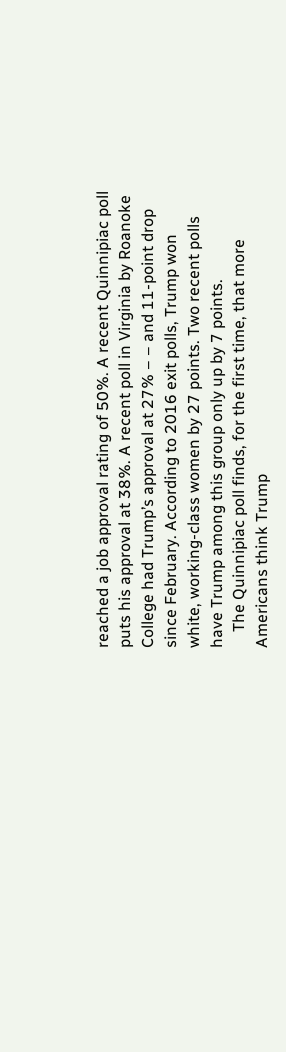reached a job approval rating of 50%. A recent Quinnipiac poll puts his approval at 38%. A recent poll in Virginia by Roanoke College had Trump’s approval at 27% – – and 11-point drop since February. According to 2016 exit polls, Trump won white, working-class women by 27 points. Two recent polls have Trump among this group only up by 7 points.
    The Quinnipiac poll finds, for the first time, that more Americans think Trump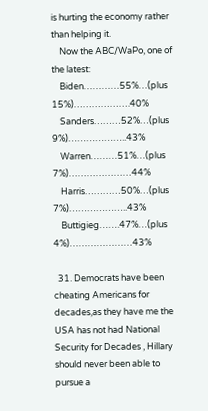is hurting the economy rather than helping it.
    Now the ABC/WaPo, one of the latest:
    Biden…………55%…(plus 15%)……………….40%
    Sanders………52%…(plus 9%)………………..43%
    Warren………51%…(plus 7%)…………………44%
    Harris…………50%…(plus 7%)………………..43%
    Buttigieg…….47%…(plus 4%)…………………43%

  31. Democrats have been cheating Americans for decades,as they have me the USA has not had National Security for Decades , Hillary should never been able to pursue a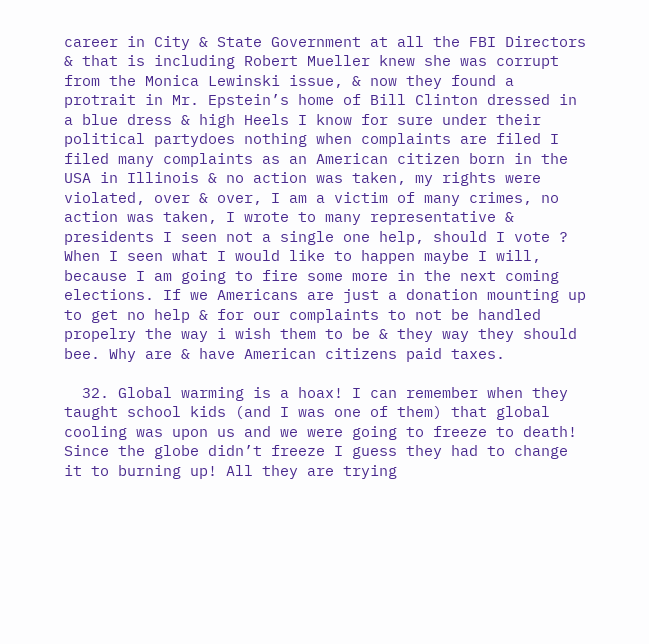career in City & State Government at all the FBI Directors & that is including Robert Mueller knew she was corrupt from the Monica Lewinski issue, & now they found a protrait in Mr. Epstein’s home of Bill Clinton dressed in a blue dress & high Heels I know for sure under their political partydoes nothing when complaints are filed I filed many complaints as an American citizen born in the USA in Illinois & no action was taken, my rights were violated, over & over, I am a victim of many crimes, no action was taken, I wrote to many representative & presidents I seen not a single one help, should I vote ? When I seen what I would like to happen maybe I will, because I am going to fire some more in the next coming elections. If we Americans are just a donation mounting up to get no help & for our complaints to not be handled propelry the way i wish them to be & they way they should bee. Why are & have American citizens paid taxes.

  32. Global warming is a hoax! I can remember when they taught school kids (and I was one of them) that global cooling was upon us and we were going to freeze to death! Since the globe didn’t freeze I guess they had to change it to burning up! All they are trying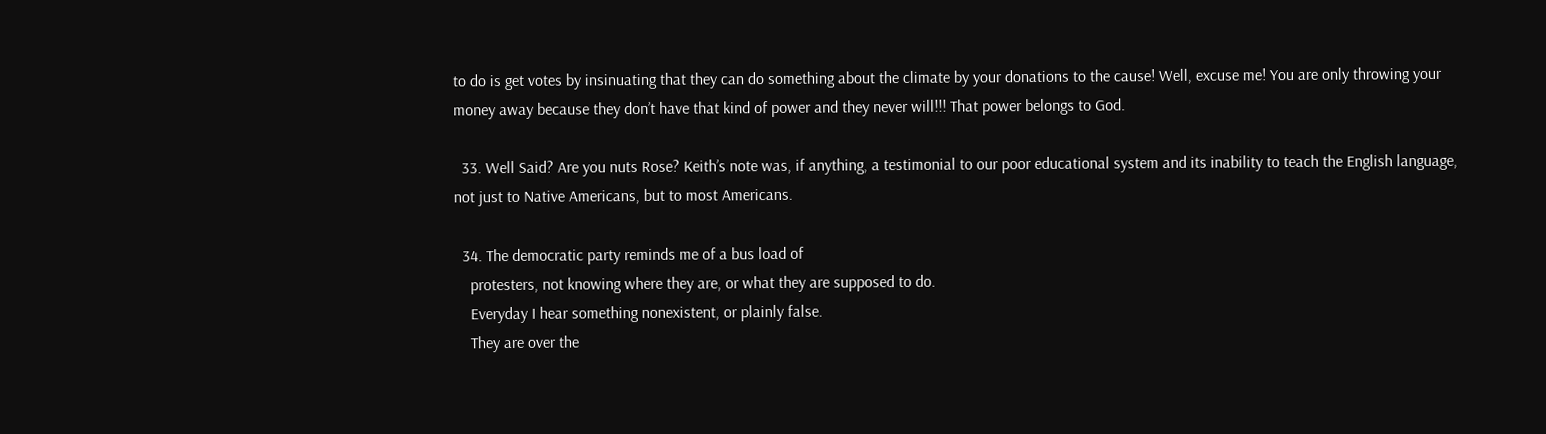to do is get votes by insinuating that they can do something about the climate by your donations to the cause! Well, excuse me! You are only throwing your money away because they don’t have that kind of power and they never will!!! That power belongs to God.

  33. Well Said? Are you nuts Rose? Keith’s note was, if anything, a testimonial to our poor educational system and its inability to teach the English language, not just to Native Americans, but to most Americans.

  34. The democratic party reminds me of a bus load of
    protesters, not knowing where they are, or what they are supposed to do.
    Everyday I hear something nonexistent, or plainly false.
    They are over the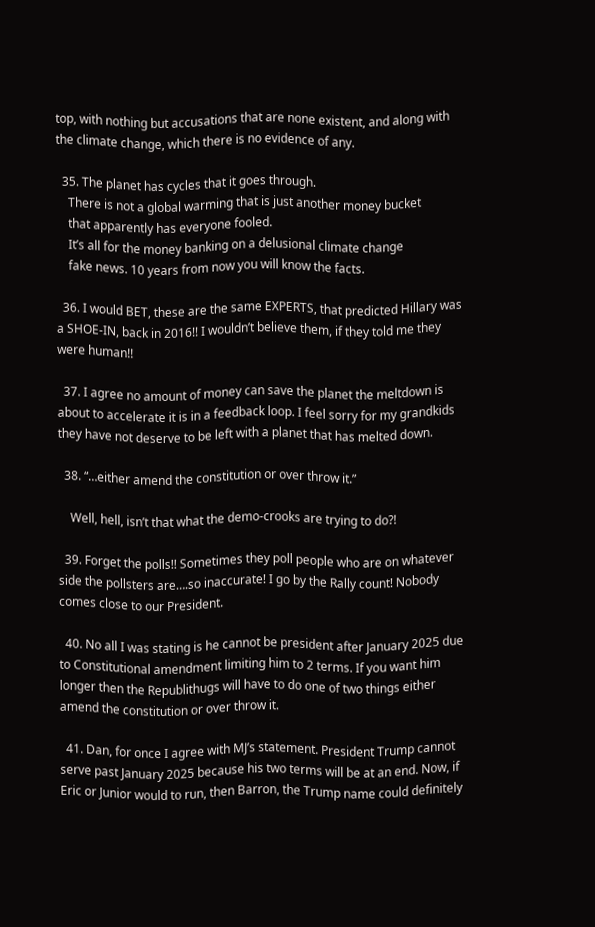top, with nothing but accusations that are none existent, and along with the climate change, which there is no evidence of any.

  35. The planet has cycles that it goes through.
    There is not a global warming that is just another money bucket
    that apparently has everyone fooled.
    It’s all for the money banking on a delusional climate change
    fake news. 10 years from now you will know the facts.

  36. I would BET, these are the same EXPERTS, that predicted Hillary was a SHOE-IN, back in 2016!! I wouldn’t believe them, if they told me they were human!!

  37. I agree no amount of money can save the planet the meltdown is about to accelerate it is in a feedback loop. I feel sorry for my grandkids they have not deserve to be left with a planet that has melted down.

  38. “…either amend the constitution or over throw it.”

    Well, hell, isn’t that what the demo-crooks are trying to do?!

  39. Forget the polls!! Sometimes they poll people who are on whatever side the pollsters are….so inaccurate! I go by the Rally count! Nobody comes close to our President.

  40. No all I was stating is he cannot be president after January 2025 due to Constitutional amendment limiting him to 2 terms. If you want him longer then the Republithugs will have to do one of two things either amend the constitution or over throw it.

  41. Dan, for once I agree with MJ’s statement. President Trump cannot serve past January 2025 because his two terms will be at an end. Now, if Eric or Junior would to run, then Barron, the Trump name could definitely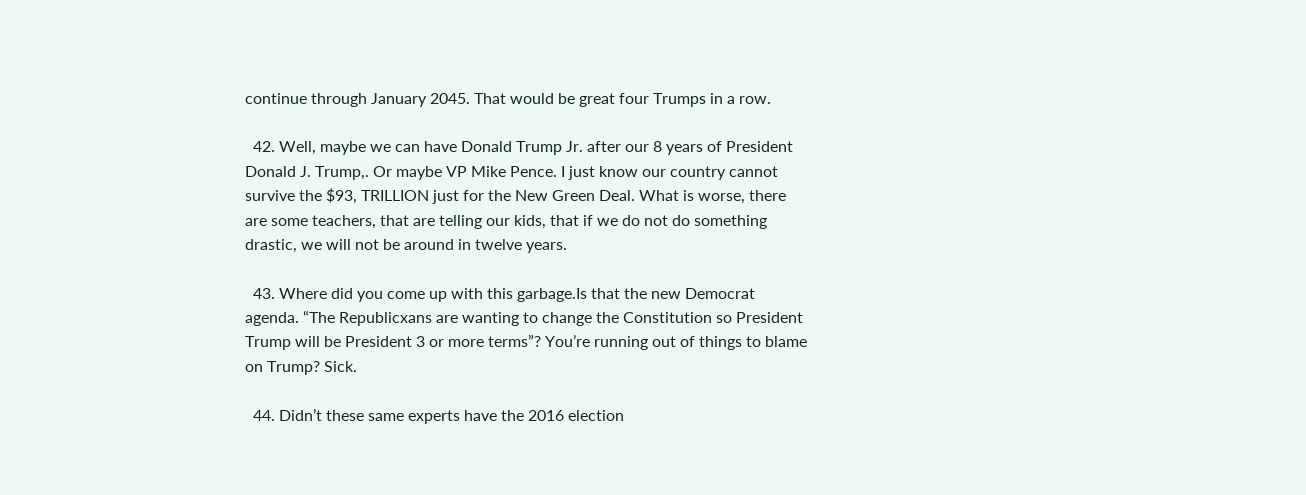continue through January 2045. That would be great four Trumps in a row.

  42. Well, maybe we can have Donald Trump Jr. after our 8 years of President Donald J. Trump,. Or maybe VP Mike Pence. I just know our country cannot survive the $93, TRILLION just for the New Green Deal. What is worse, there are some teachers, that are telling our kids, that if we do not do something drastic, we will not be around in twelve years.

  43. Where did you come up with this garbage.Is that the new Democrat agenda. “The Republicxans are wanting to change the Constitution so President Trump will be President 3 or more terms”? You’re running out of things to blame on Trump? Sick.

  44. Didn’t these same experts have the 2016 election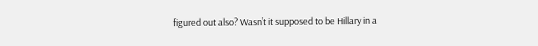figured out also? Wasn’t it supposed to be Hillary in a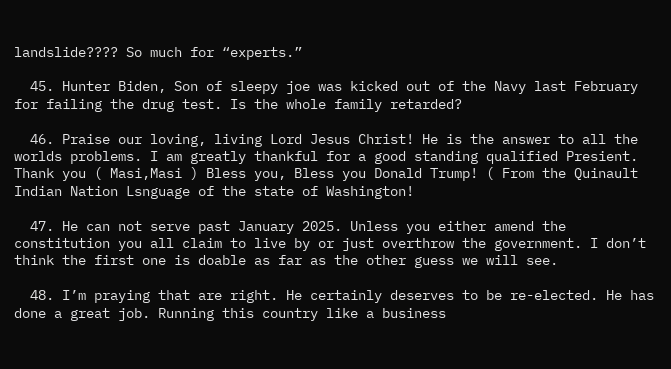landslide???? So much for “experts.”

  45. Hunter Biden, Son of sleepy joe was kicked out of the Navy last February for failing the drug test. Is the whole family retarded?

  46. Praise our loving, living Lord Jesus Christ! He is the answer to all the worlds problems. I am greatly thankful for a good standing qualified Presient. Thank you ( Masi,Masi ) Bless you, Bless you Donald Trump! ( From the Quinault Indian Nation Lsnguage of the state of Washington!

  47. He can not serve past January 2025. Unless you either amend the constitution you all claim to live by or just overthrow the government. I don’t think the first one is doable as far as the other guess we will see.

  48. I’m praying that are right. He certainly deserves to be re-elected. He has done a great job. Running this country like a business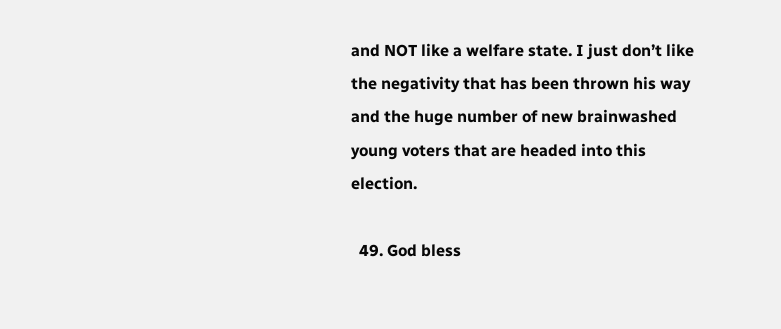and NOT like a welfare state. I just don’t like the negativity that has been thrown his way and the huge number of new brainwashed young voters that are headed into this election.

  49. God bless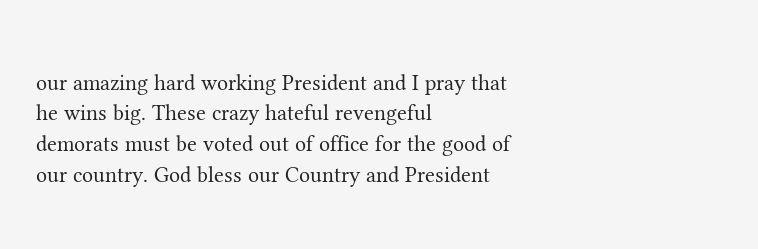our amazing hard working President and I pray that he wins big. These crazy hateful revengeful demorats must be voted out of office for the good of our country. God bless our Country and President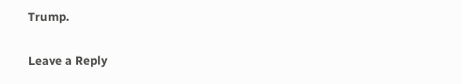Trump.

Leave a Reply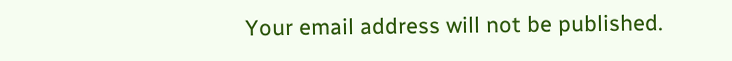Your email address will not be published.